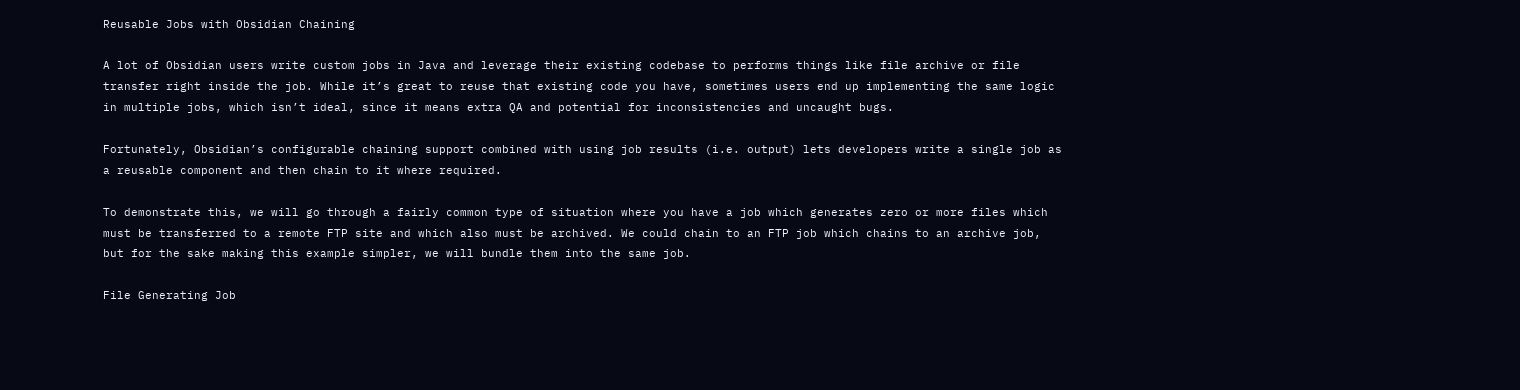Reusable Jobs with Obsidian Chaining

A lot of Obsidian users write custom jobs in Java and leverage their existing codebase to performs things like file archive or file transfer right inside the job. While it’s great to reuse that existing code you have, sometimes users end up implementing the same logic in multiple jobs, which isn’t ideal, since it means extra QA and potential for inconsistencies and uncaught bugs.

Fortunately, Obsidian’s configurable chaining support combined with using job results (i.e. output) lets developers write a single job as a reusable component and then chain to it where required.

To demonstrate this, we will go through a fairly common type of situation where you have a job which generates zero or more files which must be transferred to a remote FTP site and which also must be archived. We could chain to an FTP job which chains to an archive job, but for the sake making this example simpler, we will bundle them into the same job.

File Generating Job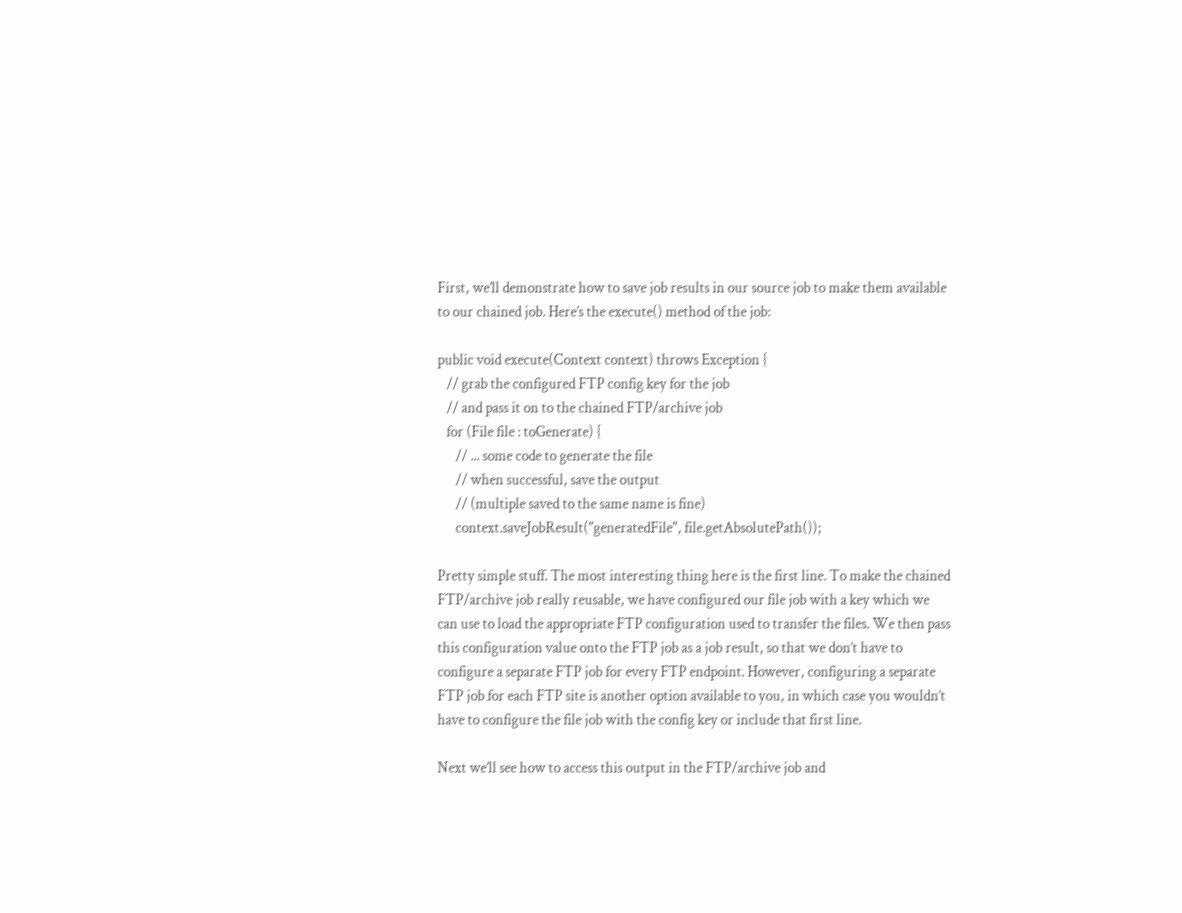First, we’ll demonstrate how to save job results in our source job to make them available to our chained job. Here’s the execute() method of the job:

public void execute(Context context) throws Exception {
   // grab the configured FTP config key for the job
   // and pass it on to the chained FTP/archive job
   for (File file : toGenerate) {
      // ... some code to generate the file
      // when successful, save the output
      // (multiple saved to the same name is fine)
      context.saveJobResult("generatedFile", file.getAbsolutePath());

Pretty simple stuff. The most interesting thing here is the first line. To make the chained FTP/archive job really reusable, we have configured our file job with a key which we can use to load the appropriate FTP configuration used to transfer the files. We then pass this configuration value onto the FTP job as a job result, so that we don’t have to configure a separate FTP job for every FTP endpoint. However, configuring a separate FTP job for each FTP site is another option available to you, in which case you wouldn’t have to configure the file job with the config key or include that first line.

Next we’ll see how to access this output in the FTP/archive job and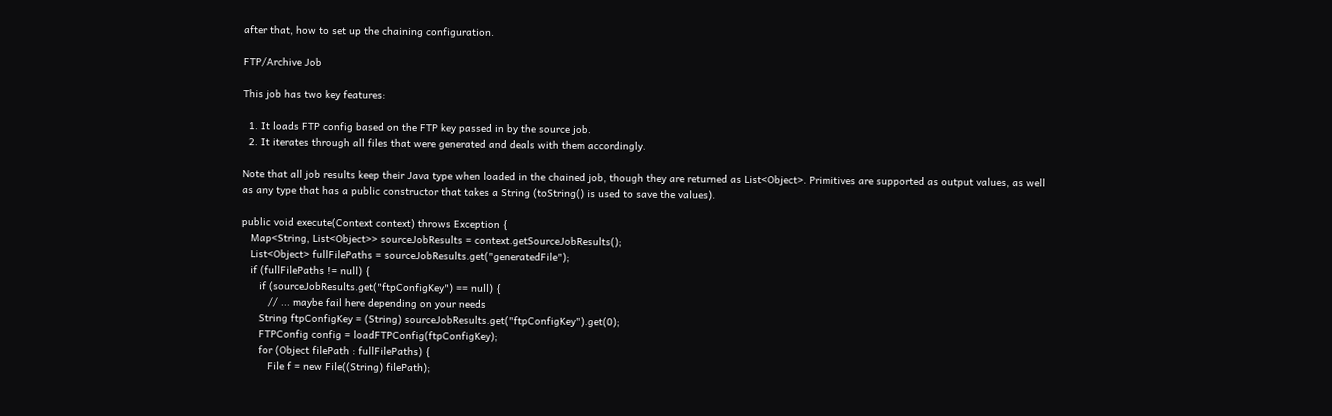after that, how to set up the chaining configuration.

FTP/Archive Job

This job has two key features:

  1. It loads FTP config based on the FTP key passed in by the source job.
  2. It iterates through all files that were generated and deals with them accordingly.

Note that all job results keep their Java type when loaded in the chained job, though they are returned as List<Object>. Primitives are supported as output values, as well as any type that has a public constructor that takes a String (toString() is used to save the values).

public void execute(Context context) throws Exception {
   Map<String, List<Object>> sourceJobResults = context.getSourceJobResults();
   List<Object> fullFilePaths = sourceJobResults.get("generatedFile");
   if (fullFilePaths != null) {
      if (sourceJobResults.get("ftpConfigKey") == null) {
         // ... maybe fail here depending on your needs
      String ftpConfigKey = (String) sourceJobResults.get("ftpConfigKey").get(0);
      FTPConfig config = loadFTPConfig(ftpConfigKey);
      for (Object filePath : fullFilePaths) {
         File f = new File((String) filePath);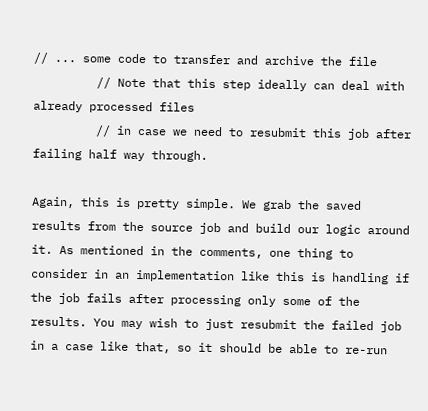// ... some code to transfer and archive the file
         // Note that this step ideally can deal with already processed files
         // in case we need to resubmit this job after failing half way through.

Again, this is pretty simple. We grab the saved results from the source job and build our logic around it. As mentioned in the comments, one thing to consider in an implementation like this is handling if the job fails after processing only some of the results. You may wish to just resubmit the failed job in a case like that, so it should be able to re-run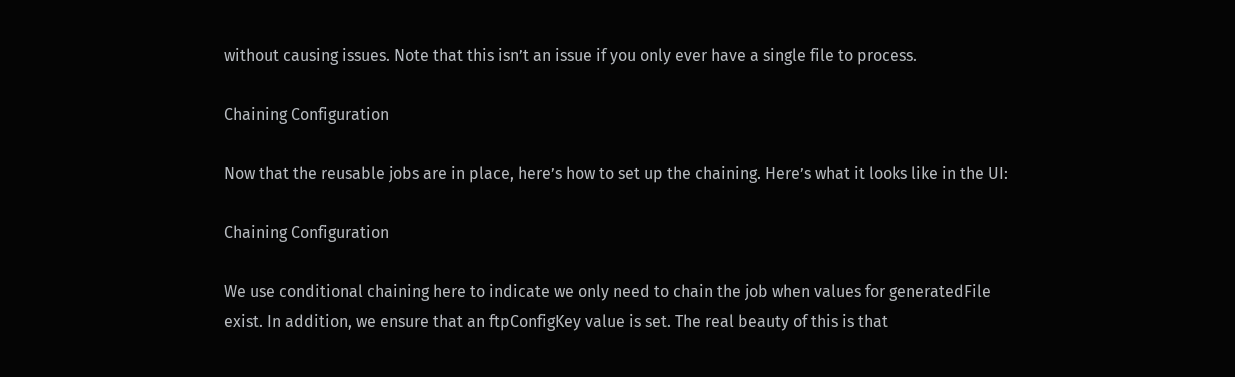without causing issues. Note that this isn’t an issue if you only ever have a single file to process.

Chaining Configuration

Now that the reusable jobs are in place, here’s how to set up the chaining. Here’s what it looks like in the UI:

Chaining Configuration

We use conditional chaining here to indicate we only need to chain the job when values for generatedFile exist. In addition, we ensure that an ftpConfigKey value is set. The real beauty of this is that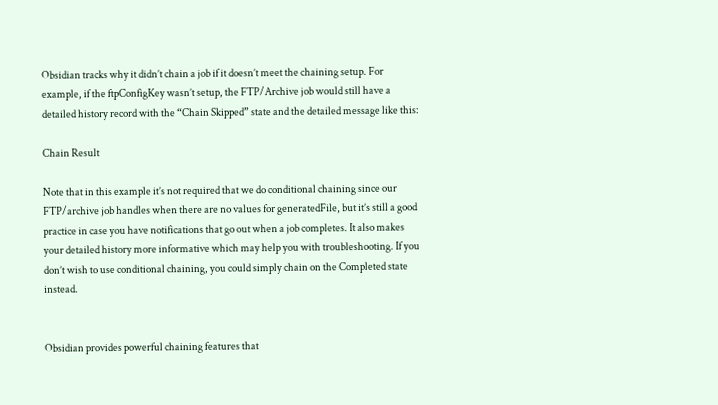Obsidian tracks why it didn’t chain a job if it doesn’t meet the chaining setup. For example, if the ftpConfigKey wasn’t setup, the FTP/Archive job would still have a detailed history record with the “Chain Skipped” state and the detailed message like this:

Chain Result

Note that in this example it’s not required that we do conditional chaining since our FTP/archive job handles when there are no values for generatedFile, but it’s still a good practice in case you have notifications that go out when a job completes. It also makes your detailed history more informative which may help you with troubleshooting. If you don’t wish to use conditional chaining, you could simply chain on the Completed state instead.


Obsidian provides powerful chaining features that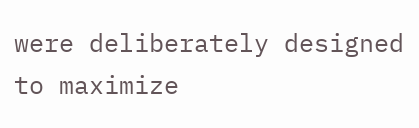were deliberately designed to maximize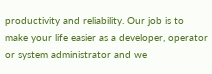productivity and reliability. Our job is to make your life easier as a developer, operator or system administrator and we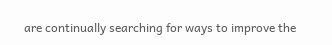are continually searching for ways to improve the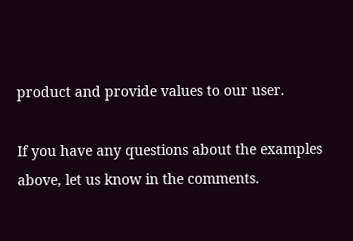product and provide values to our user.

If you have any questions about the examples above, let us know in the comments.